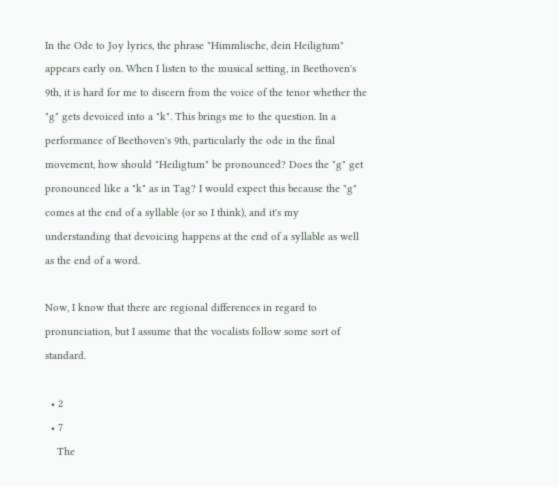In the Ode to Joy lyrics, the phrase "Himmlische, dein Heiligtum" appears early on. When I listen to the musical setting, in Beethoven's 9th, it is hard for me to discern from the voice of the tenor whether the "g" gets devoiced into a "k". This brings me to the question. In a performance of Beethoven's 9th, particularly the ode in the final movement, how should "Heiligtum" be pronounced? Does the "g" get pronounced like a "k" as in Tag? I would expect this because the "g" comes at the end of a syllable (or so I think), and it's my understanding that devoicing happens at the end of a syllable as well as the end of a word.

Now, I know that there are regional differences in regard to pronunciation, but I assume that the vocalists follow some sort of standard.

  • 2
  • 7
    The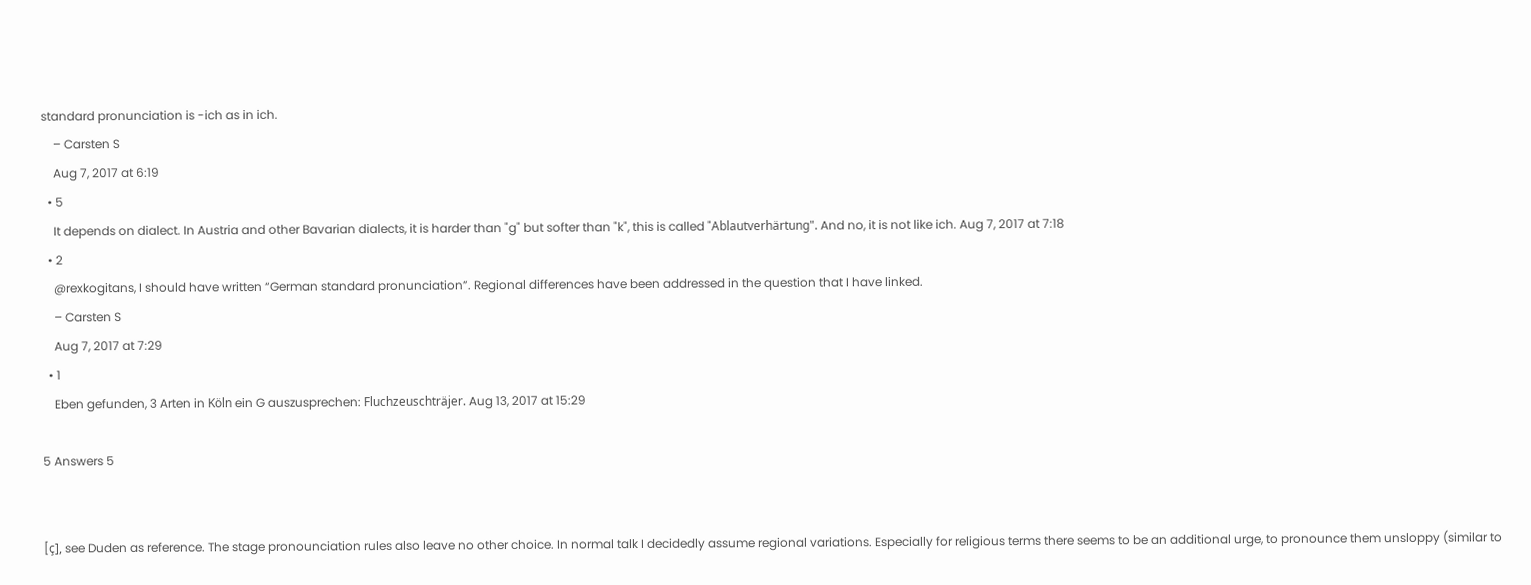standard pronunciation is -ich as in ich.
    – Carsten S
    Aug 7, 2017 at 6:19
  • 5
    It depends on dialect. In Austria and other Bavarian dialects, it is harder than "g" but softer than "k", this is called "Ablautverhärtung". And no, it is not like ich. Aug 7, 2017 at 7:18
  • 2
    @rexkogitans, I should have written “German standard pronunciation”. Regional differences have been addressed in the question that I have linked.
    – Carsten S
    Aug 7, 2017 at 7:29
  • 1
    Eben gefunden, 3 Arten in Köln ein G auszusprechen: Fluchzeuschträjer. Aug 13, 2017 at 15:29

5 Answers 5


[ç], see Duden as reference. The stage pronounciation rules also leave no other choice. In normal talk I decidedly assume regional variations. Especially for religious terms there seems to be an additional urge, to pronounce them unsloppy (similar to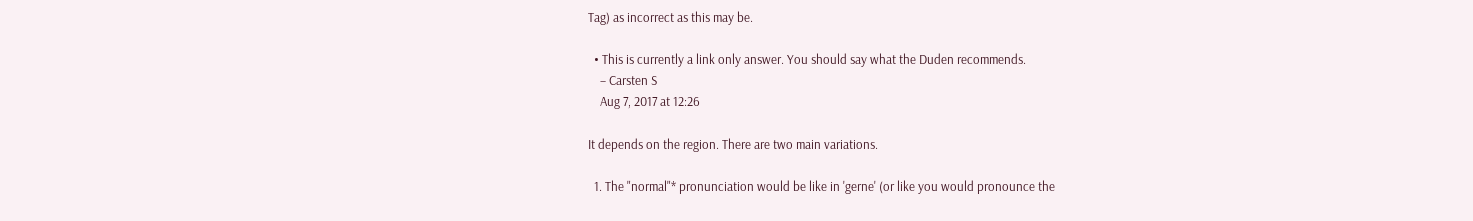Tag) as incorrect as this may be.

  • This is currently a link only answer. You should say what the Duden recommends.
    – Carsten S
    Aug 7, 2017 at 12:26

It depends on the region. There are two main variations.

  1. The "normal"* pronunciation would be like in 'gerne' (or like you would pronounce the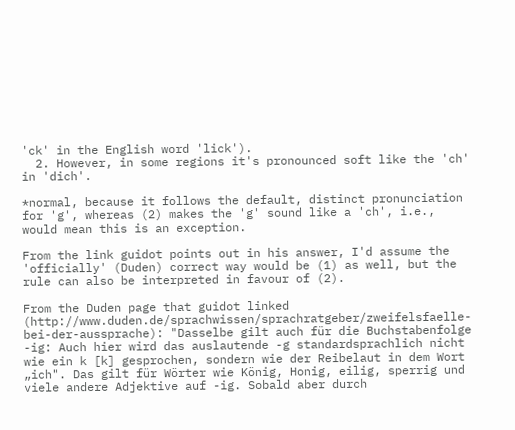'ck' in the English word 'lick').
  2. However, in some regions it's pronounced soft like the 'ch' in 'dich'.

*normal, because it follows the default, distinct pronunciation for 'g', whereas (2) makes the 'g' sound like a 'ch', i.e., would mean this is an exception.

From the link guidot points out in his answer, I'd assume the 'officially' (Duden) correct way would be (1) as well, but the rule can also be interpreted in favour of (2).

From the Duden page that guidot linked (http://www.duden.de/sprachwissen/sprachratgeber/zweifelsfaelle-bei-der-aussprache): "Dasselbe gilt auch für die Buchstabenfolge -ig: Auch hier wird das auslautende -g standardsprachlich nicht wie ein k [k] gesprochen, sondern wie der Reibelaut in dem Wort „ich". Das gilt für Wörter wie König, Honig, eilig, sperrig und viele andere Adjektive auf -ig. Sobald aber durch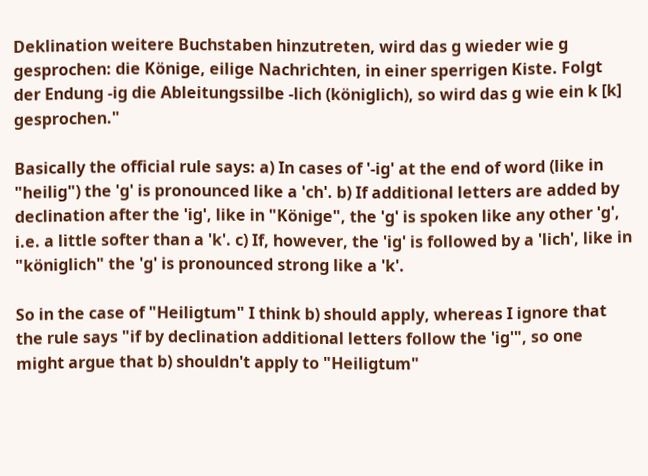Deklination weitere Buchstaben hinzutreten, wird das g wieder wie g gesprochen: die Könige, eilige Nachrichten, in einer sperrigen Kiste. Folgt der Endung -ig die Ableitungssilbe -lich (königlich), so wird das g wie ein k [k] gesprochen."

Basically the official rule says: a) In cases of '-ig' at the end of word (like in "heilig") the 'g' is pronounced like a 'ch'. b) If additional letters are added by declination after the 'ig', like in "Könige", the 'g' is spoken like any other 'g', i.e. a little softer than a 'k'. c) If, however, the 'ig' is followed by a 'lich', like in "königlich" the 'g' is pronounced strong like a 'k'.

So in the case of "Heiligtum" I think b) should apply, whereas I ignore that the rule says "if by declination additional letters follow the 'ig'", so one might argue that b) shouldn't apply to "Heiligtum"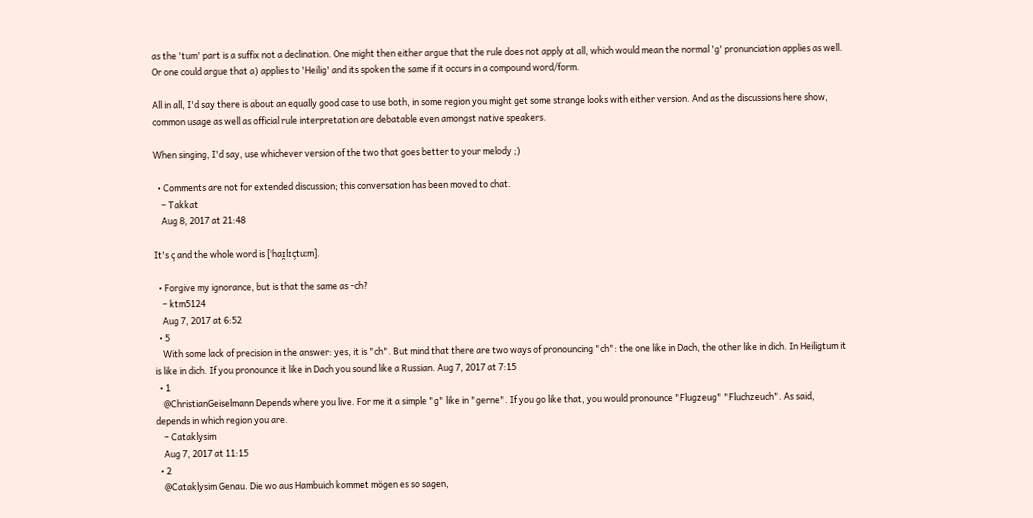as the 'tum' part is a suffix not a declination. One might then either argue that the rule does not apply at all, which would mean the normal 'g' pronunciation applies as well. Or one could argue that a) applies to 'Heilig' and its spoken the same if it occurs in a compound word/form.

All in all, I'd say there is about an equally good case to use both, in some region you might get some strange looks with either version. And as the discussions here show, common usage as well as official rule interpretation are debatable even amongst native speakers.

When singing, I'd say, use whichever version of the two that goes better to your melody ;)

  • Comments are not for extended discussion; this conversation has been moved to chat.
    – Takkat
    Aug 8, 2017 at 21:48

It's ç and the whole word is [ˈhaɪ̯lɪçtuːm].

  • Forgive my ignorance, but is that the same as -ch?
    – ktm5124
    Aug 7, 2017 at 6:52
  • 5
    With some lack of precision in the answer: yes, it is "ch". But mind that there are two ways of pronouncing "ch": the one like in Dach, the other like in dich. In Heiligtum it is like in dich. If you pronounce it like in Dach you sound like a Russian. Aug 7, 2017 at 7:15
  • 1
    @ChristianGeiselmann Depends where you live. For me it a simple "g" like in "gerne". If you go like that, you would pronounce "Flugzeug" "Fluchzeuch". As said, depends in which region you are.
    – Cataklysim
    Aug 7, 2017 at 11:15
  • 2
    @Cataklysim Genau. Die wo aus Hambuich kommet mögen es so sagen,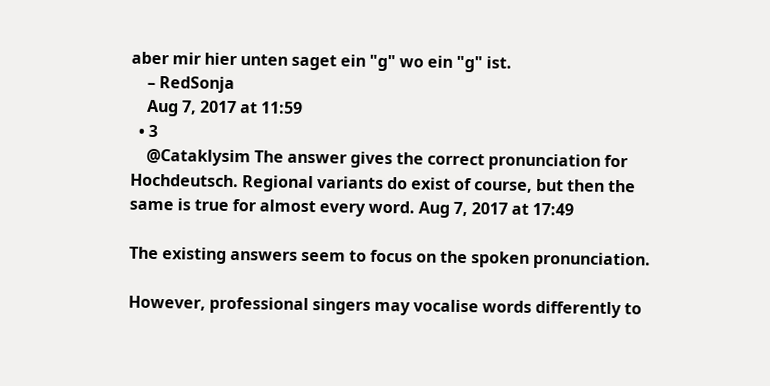aber mir hier unten saget ein "g" wo ein "g" ist.
    – RedSonja
    Aug 7, 2017 at 11:59
  • 3
    @Cataklysim The answer gives the correct pronunciation for Hochdeutsch. Regional variants do exist of course, but then the same is true for almost every word. Aug 7, 2017 at 17:49

The existing answers seem to focus on the spoken pronunciation.

However, professional singers may vocalise words differently to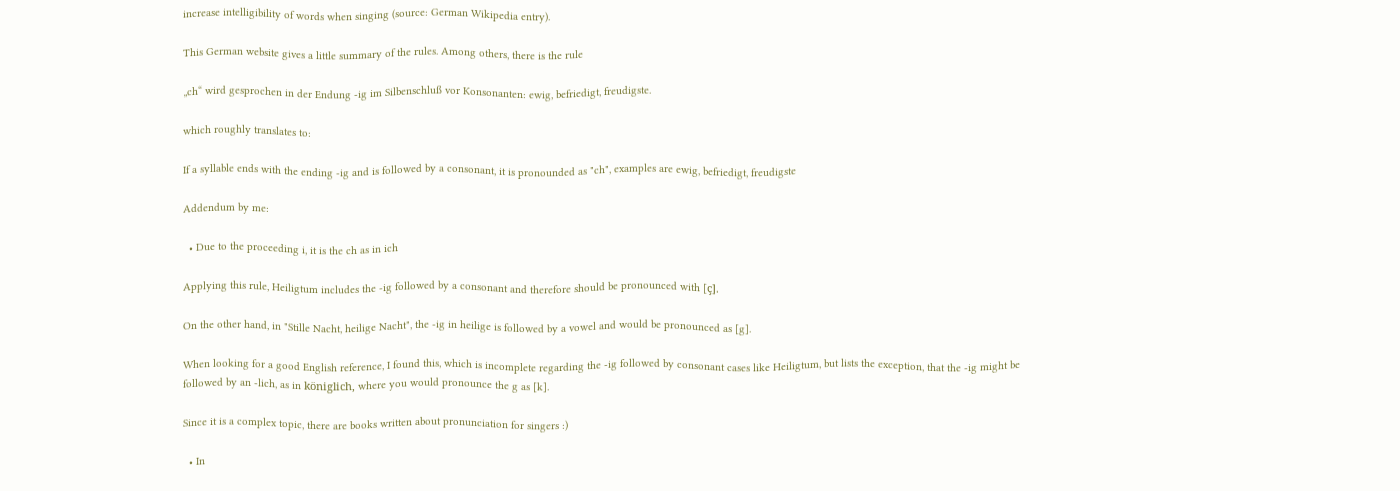increase intelligibility of words when singing (source: German Wikipedia entry).

This German website gives a little summary of the rules. Among others, there is the rule

„ch“ wird gesprochen in der Endung -ig im Silbenschluß vor Konsonanten: ewig, befriedigt, freudigste.

which roughly translates to:

If a syllable ends with the ending -ig and is followed by a consonant, it is pronounded as "ch", examples are ewig, befriedigt, freudigste

Addendum by me:

  • Due to the proceeding i, it is the ch as in ich

Applying this rule, Heiligtum includes the -ig followed by a consonant and therefore should be pronounced with [ç].

On the other hand, in "Stille Nacht, heilige Nacht", the -ig in heilige is followed by a vowel and would be pronounced as [g].

When looking for a good English reference, I found this, which is incomplete regarding the -ig followed by consonant cases like Heiligtum, but lists the exception, that the -ig might be followed by an -lich, as in königlich, where you would pronounce the g as [k].

Since it is a complex topic, there are books written about pronunciation for singers :)

  • In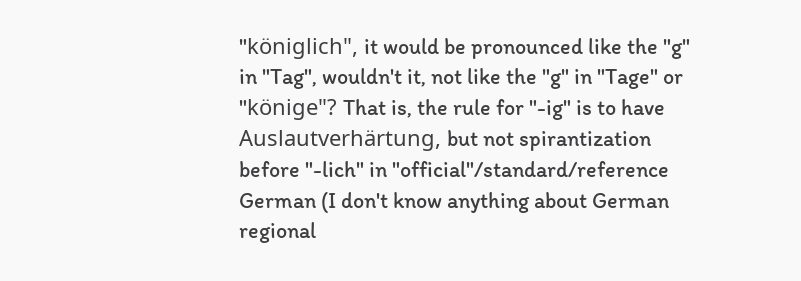"königlich", it would be pronounced like the "g" in "Tag", wouldn't it, not like the "g" in "Tage" or "könige"? That is, the rule for "-ig" is to have Auslautverhärtung, but not spirantization before "-lich" in "official"/standard/reference German (I don't know anything about German regional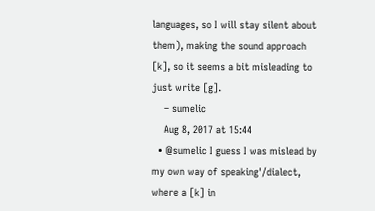languages, so I will stay silent about them), making the sound approach [k], so it seems a bit misleading to just write [g].
    – sumelic
    Aug 8, 2017 at 15:44
  • @sumelic I guess I was mislead by my own way of speaking'/dialect, where a [k] in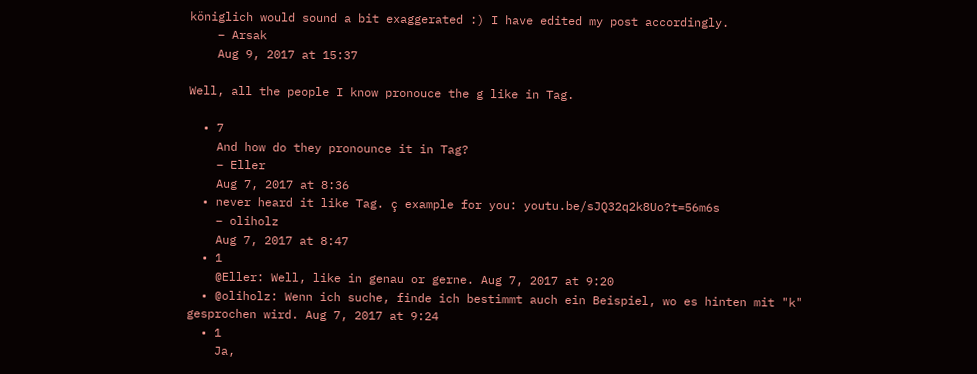königlich would sound a bit exaggerated :) I have edited my post accordingly.
    – Arsak
    Aug 9, 2017 at 15:37

Well, all the people I know pronouce the g like in Tag.

  • 7
    And how do they pronounce it in Tag?
    – Eller
    Aug 7, 2017 at 8:36
  • never heard it like Tag. ç example for you: youtu.be/sJQ32q2k8Uo?t=56m6s
    – oliholz
    Aug 7, 2017 at 8:47
  • 1
    @Eller: Well, like in genau or gerne. Aug 7, 2017 at 9:20
  • @oliholz: Wenn ich suche, finde ich bestimmt auch ein Beispiel, wo es hinten mit "k" gesprochen wird. Aug 7, 2017 at 9:24
  • 1
    Ja,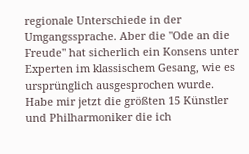regionale Unterschiede in der Umgangssprache. Aber die "Ode an die Freude" hat sicherlich ein Konsens unter Experten im klassischem Gesang, wie es ursprünglich ausgesprochen wurde. Habe mir jetzt die größten 15 Künstler und Philharmoniker die ich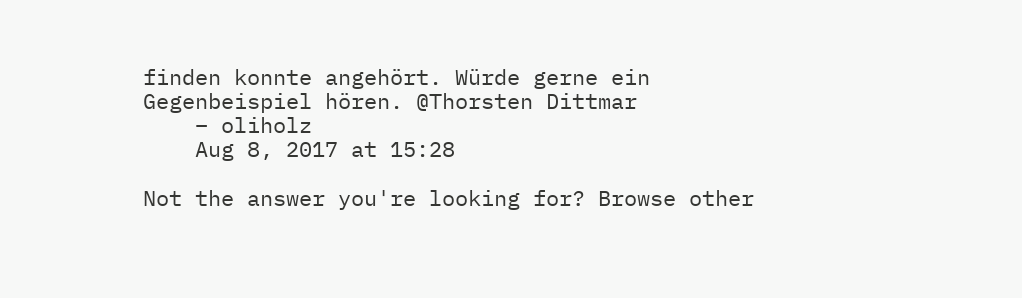finden konnte angehört. Würde gerne ein Gegenbeispiel hören. @Thorsten Dittmar
    – oliholz
    Aug 8, 2017 at 15:28

Not the answer you're looking for? Browse other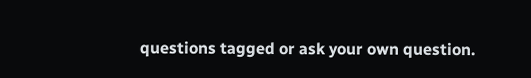questions tagged or ask your own question.